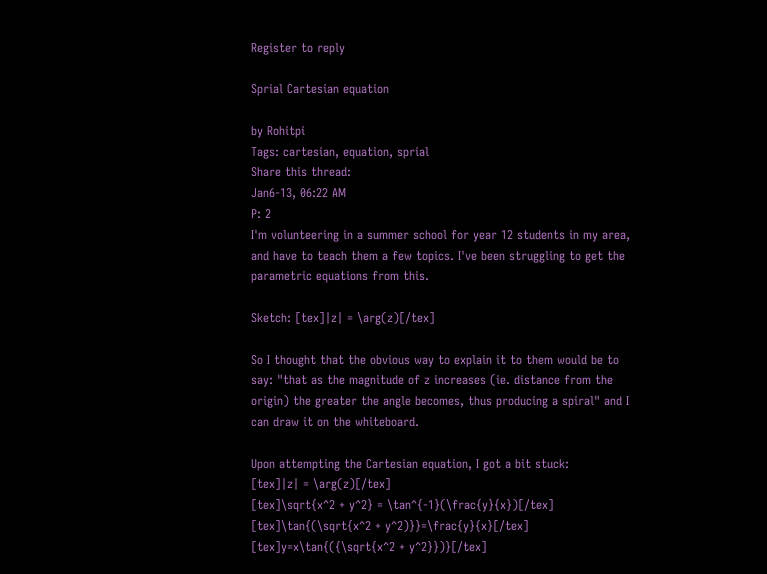Register to reply

Sprial Cartesian equation

by Rohitpi
Tags: cartesian, equation, sprial
Share this thread:
Jan6-13, 06:22 AM
P: 2
I'm volunteering in a summer school for year 12 students in my area, and have to teach them a few topics. I've been struggling to get the parametric equations from this.

Sketch: [tex]|z| = \arg(z)[/tex]

So I thought that the obvious way to explain it to them would be to say: "that as the magnitude of z increases (ie. distance from the origin) the greater the angle becomes, thus producing a spiral" and I can draw it on the whiteboard.

Upon attempting the Cartesian equation, I got a bit stuck:
[tex]|z| = \arg(z)[/tex]
[tex]\sqrt{x^2 + y^2} = \tan^{-1}(\frac{y}{x})[/tex]
[tex]\tan{(\sqrt{x^2 + y^2)}}=\frac{y}{x}[/tex]
[tex]y=x\tan{({\sqrt{x^2 + y^2}})}[/tex]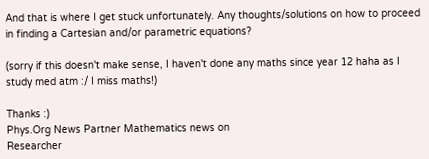And that is where I get stuck unfortunately. Any thoughts/solutions on how to proceed in finding a Cartesian and/or parametric equations?

(sorry if this doesn't make sense, I haven't done any maths since year 12 haha as I study med atm :/ I miss maths!)

Thanks :)
Phys.Org News Partner Mathematics news on
Researcher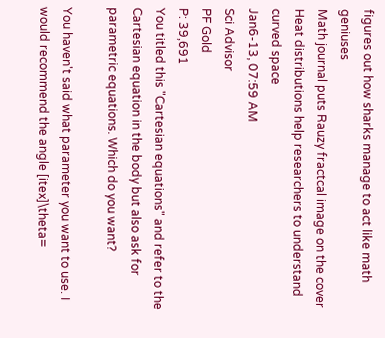figures out how sharks manage to act like math geniuses
Math journal puts Rauzy fractcal image on the cover
Heat distributions help researchers to understand curved space
Jan6-13, 07:59 AM
Sci Advisor
PF Gold
P: 39,691
You titled this "Cartesian equations" and refer to the Cartesian equation in the body but also ask for parametric equations. Which do you want?

You haven't said what parameter you want to use. I would recommend the angle [itex]\theta=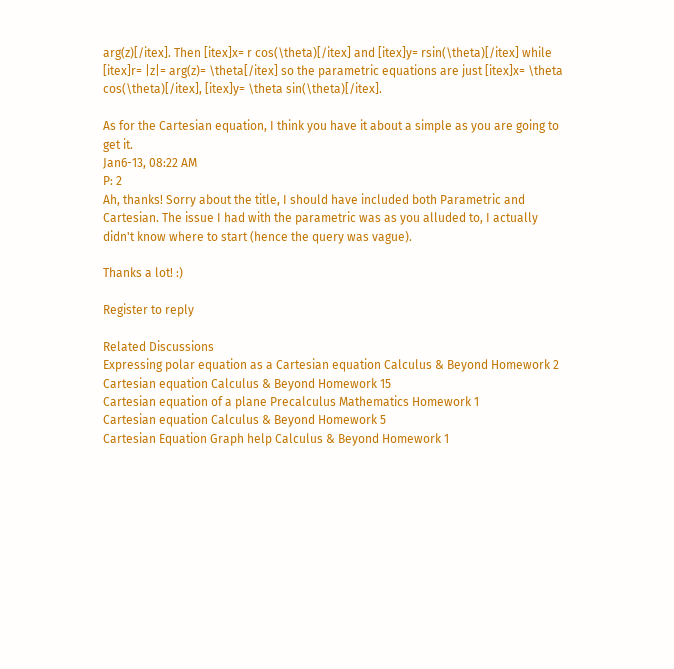arg(z)[/itex]. Then [itex]x= r cos(\theta)[/itex] and [itex]y= rsin(\theta)[/itex] while [itex]r= |z|= arg(z)= \theta[/itex] so the parametric equations are just [itex]x= \theta cos(\theta)[/itex], [itex]y= \theta sin(\theta)[/itex].

As for the Cartesian equation, I think you have it about a simple as you are going to get it.
Jan6-13, 08:22 AM
P: 2
Ah, thanks! Sorry about the title, I should have included both Parametric and Cartesian. The issue I had with the parametric was as you alluded to, I actually didn't know where to start (hence the query was vague).

Thanks a lot! :)

Register to reply

Related Discussions
Expressing polar equation as a Cartesian equation Calculus & Beyond Homework 2
Cartesian equation Calculus & Beyond Homework 15
Cartesian equation of a plane Precalculus Mathematics Homework 1
Cartesian equation Calculus & Beyond Homework 5
Cartesian Equation Graph help Calculus & Beyond Homework 1